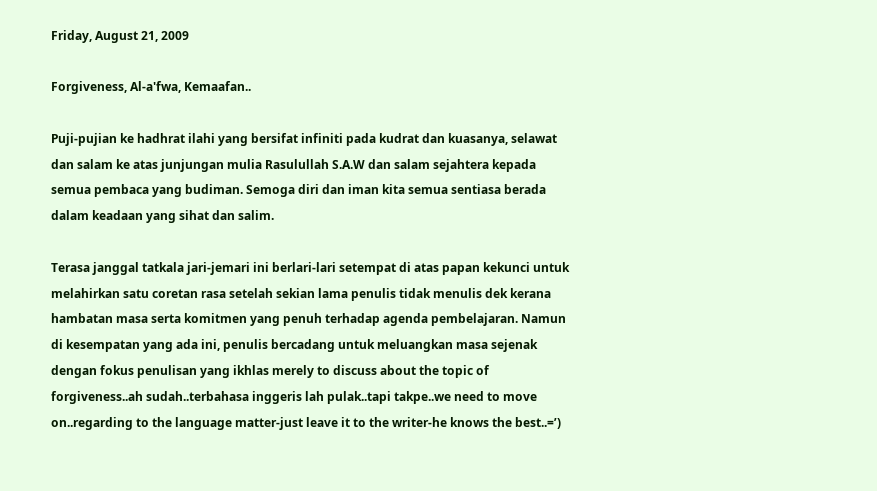Friday, August 21, 2009

Forgiveness, Al-a'fwa, Kemaafan..

Puji-pujian ke hadhrat ilahi yang bersifat infiniti pada kudrat dan kuasanya, selawat dan salam ke atas junjungan mulia Rasulullah S.A.W dan salam sejahtera kepada semua pembaca yang budiman. Semoga diri dan iman kita semua sentiasa berada dalam keadaan yang sihat dan salim.

Terasa janggal tatkala jari-jemari ini berlari-lari setempat di atas papan kekunci untuk melahirkan satu coretan rasa setelah sekian lama penulis tidak menulis dek kerana hambatan masa serta komitmen yang penuh terhadap agenda pembelajaran. Namun di kesempatan yang ada ini, penulis bercadang untuk meluangkan masa sejenak dengan fokus penulisan yang ikhlas merely to discuss about the topic of forgiveness..ah sudah..terbahasa inggeris lah pulak..tapi takpe..we need to move on..regarding to the language matter-just leave it to the writer-he knows the best..=’)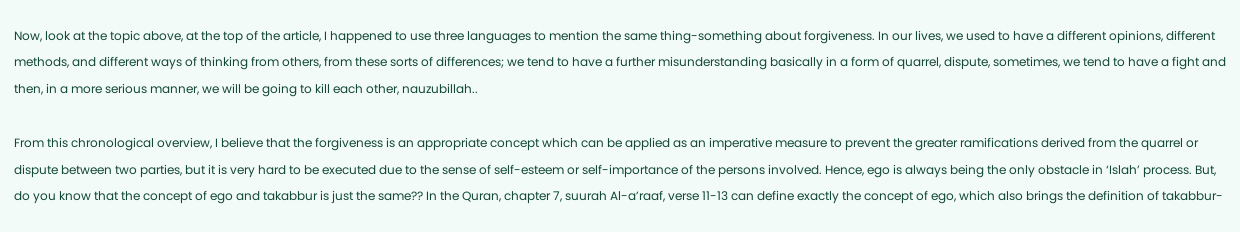Now, look at the topic above, at the top of the article, I happened to use three languages to mention the same thing-something about forgiveness. In our lives, we used to have a different opinions, different methods, and different ways of thinking from others, from these sorts of differences; we tend to have a further misunderstanding basically in a form of quarrel, dispute, sometimes, we tend to have a fight and then, in a more serious manner, we will be going to kill each other, nauzubillah..

From this chronological overview, I believe that the forgiveness is an appropriate concept which can be applied as an imperative measure to prevent the greater ramifications derived from the quarrel or dispute between two parties, but it is very hard to be executed due to the sense of self-esteem or self-importance of the persons involved. Hence, ego is always being the only obstacle in ‘Islah’ process. But, do you know that the concept of ego and takabbur is just the same?? In the Quran, chapter 7, suurah Al-a’raaf, verse 11-13 can define exactly the concept of ego, which also brings the definition of takabbur-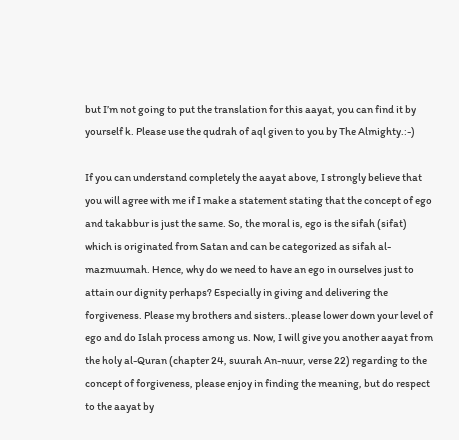but I’m not going to put the translation for this aayat, you can find it by yourself k. Please use the qudrah of aql given to you by The Almighty.:-)

If you can understand completely the aayat above, I strongly believe that you will agree with me if I make a statement stating that the concept of ego and takabbur is just the same. So, the moral is, ego is the sifah (sifat) which is originated from Satan and can be categorized as sifah al-mazmuumah. Hence, why do we need to have an ego in ourselves just to attain our dignity perhaps? Especially in giving and delivering the forgiveness. Please my brothers and sisters..please lower down your level of ego and do Islah process among us. Now, I will give you another aayat from the holy al-Quran (chapter 24, suurah An-nuur, verse 22) regarding to the concept of forgiveness, please enjoy in finding the meaning, but do respect to the aayat by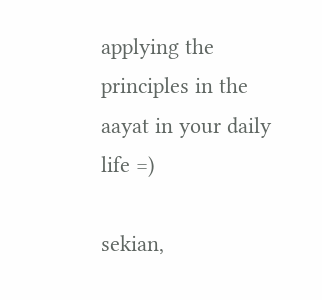applying the principles in the aayat in your daily life =)

sekian,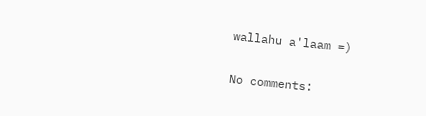wallahu a'laam =)

No comments: